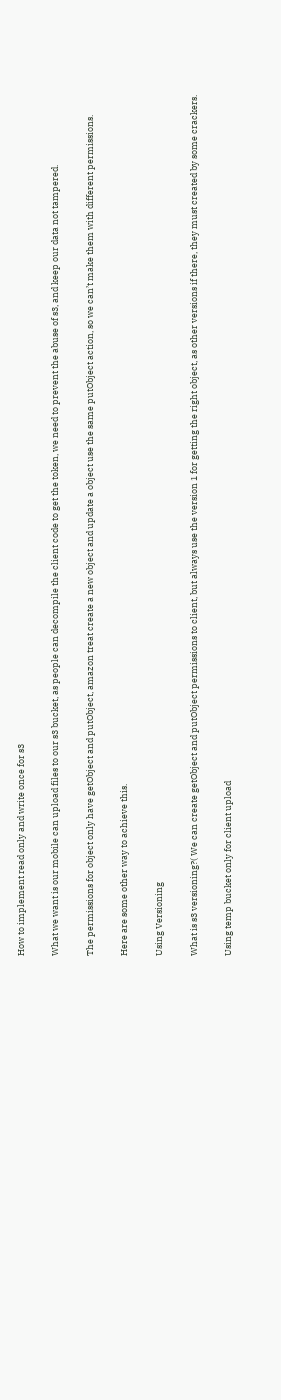How to implement read only and write once for s3

What we want is our mobile can upload files to our s3 bucket, as people can decompile the client code to get the token, we need to prevent the abuse of s3, and keep our data not tampered.

The permissions for object only have getObject and putObject, amazon treat create a new object and update a object use the same putObject action, so we can’t make them with different permissions.

Here are some other way to achieve this.

Using Versioning

What is s3 versioning?( We can create getObject and putObject permissions to client, but always use the version 1 for getting the right object, as other versions if there, they must created by some crackers.

Using temp bucket only for client upload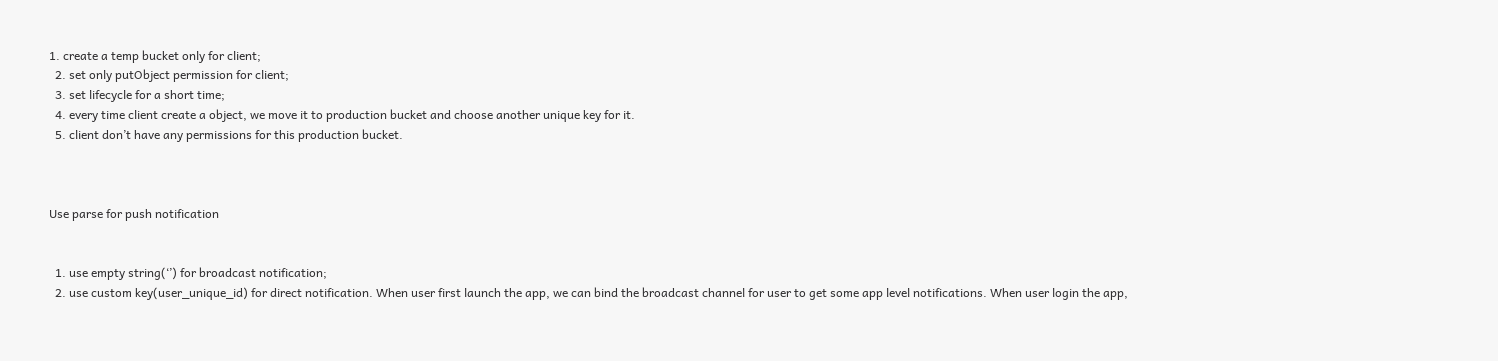1. create a temp bucket only for client;
  2. set only putObject permission for client;
  3. set lifecycle for a short time;
  4. every time client create a object, we move it to production bucket and choose another unique key for it.
  5. client don’t have any permissions for this production bucket.



Use parse for push notification


  1. use empty string(‘’) for broadcast notification;
  2. use custom key(user_unique_id) for direct notification. When user first launch the app, we can bind the broadcast channel for user to get some app level notifications. When user login the app,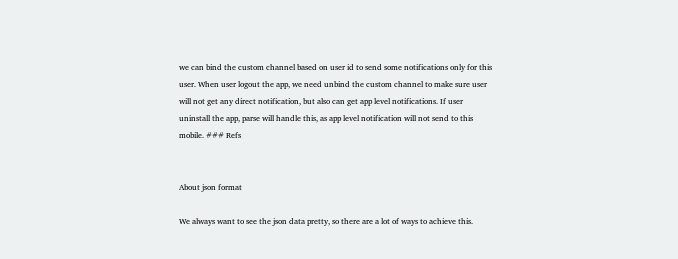we can bind the custom channel based on user id to send some notifications only for this user. When user logout the app, we need unbind the custom channel to make sure user will not get any direct notification, but also can get app level notifications. If user uninstall the app, parse will handle this, as app level notification will not send to this mobile. ### Refs


About json format

We always want to see the json data pretty, so there are a lot of ways to achieve this.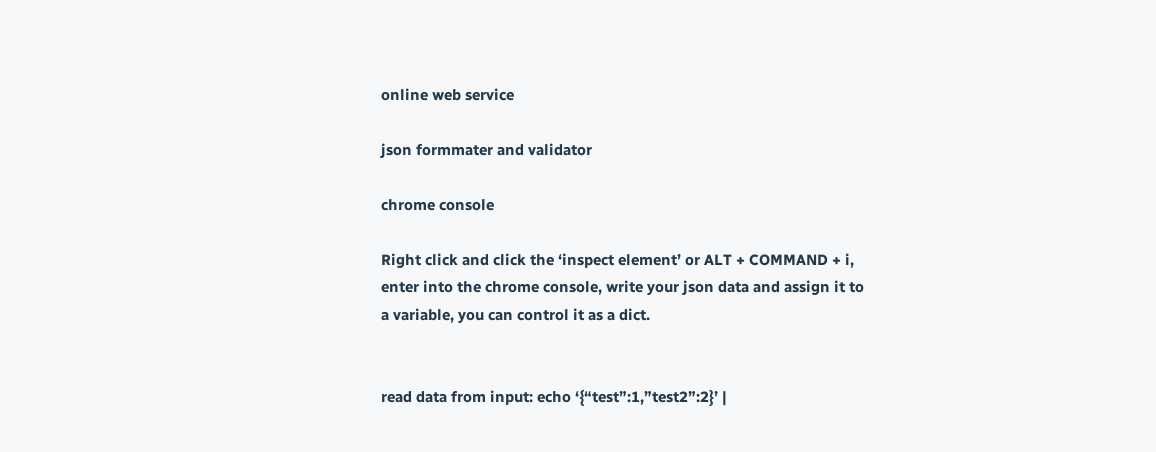online web service

json formmater and validator

chrome console

Right click and click the ‘inspect element’ or ALT + COMMAND + i, enter into the chrome console, write your json data and assign it to a variable, you can control it as a dict.


read data from input: echo ‘{“test”:1,”test2”:2}’ |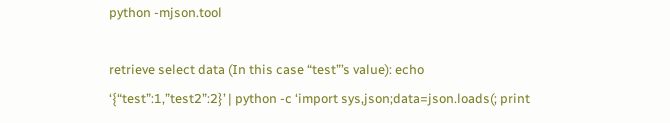python -mjson.tool

retrieve select data (In this case “test”’s value): echo ‘{“test”:1,”test2”:2}’ | python -c ‘import sys,json;data=json.loads(; print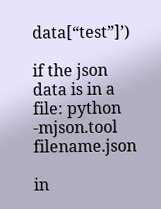data[“test”]’)

if the json data is in a file: python -mjson.tool filename.json

in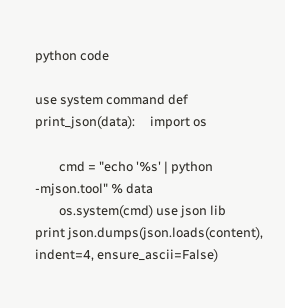python code

use system command def print_json(data):     import os

        cmd = "echo '%s' | python -mjson.tool" % data
        os.system(cmd) use json lib
print json.dumps(json.loads(content), indent=4, ensure_ascii=False)